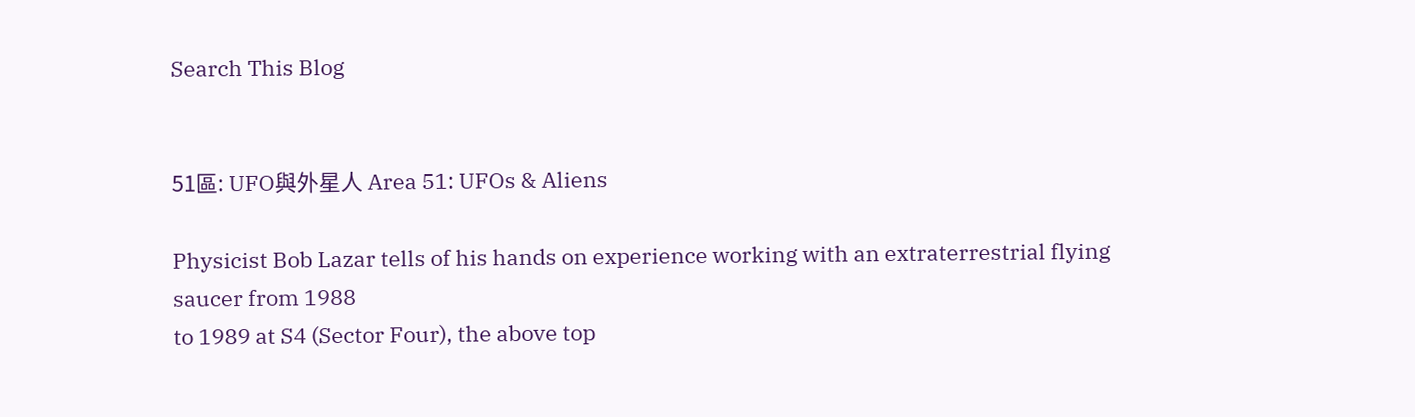Search This Blog


51區: UFO與外星人 Area 51: UFOs & Aliens

Physicist Bob Lazar tells of his hands on experience working with an extraterrestrial flying saucer from 1988
to 1989 at S4 (Sector Four), the above top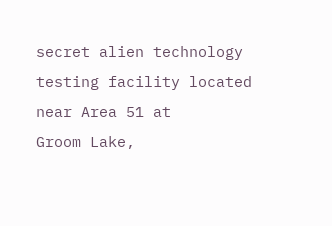secret alien technology testing facility located near Area 51 at
Groom Lake,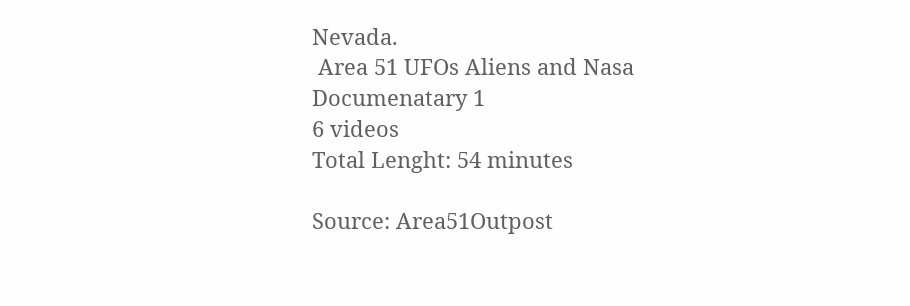Nevada.
 Area 51 UFOs Aliens and Nasa
Documenatary 1
6 videos
Total Lenght: 54 minutes

Source: Area51Outpost